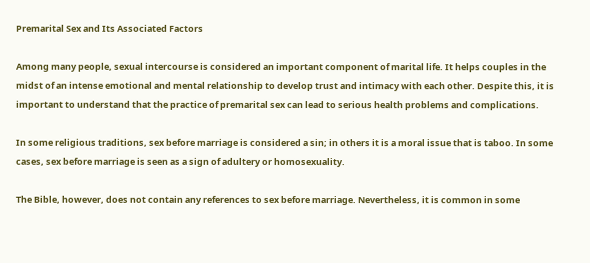Premarital Sex and Its Associated Factors

Among many people, sexual intercourse is considered an important component of marital life. It helps couples in the midst of an intense emotional and mental relationship to develop trust and intimacy with each other. Despite this, it is important to understand that the practice of premarital sex can lead to serious health problems and complications.

In some religious traditions, sex before marriage is considered a sin; in others it is a moral issue that is taboo. In some cases, sex before marriage is seen as a sign of adultery or homosexuality.

The Bible, however, does not contain any references to sex before marriage. Nevertheless, it is common in some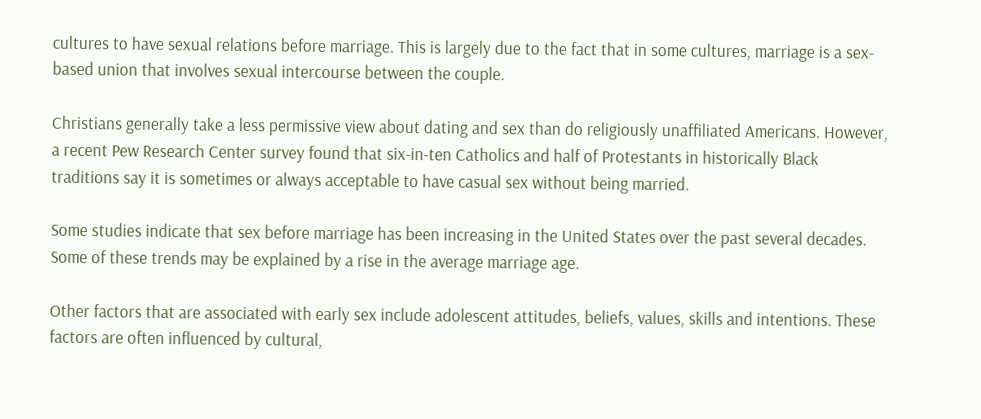cultures to have sexual relations before marriage. This is largely due to the fact that in some cultures, marriage is a sex-based union that involves sexual intercourse between the couple.

Christians generally take a less permissive view about dating and sex than do religiously unaffiliated Americans. However, a recent Pew Research Center survey found that six-in-ten Catholics and half of Protestants in historically Black traditions say it is sometimes or always acceptable to have casual sex without being married.

Some studies indicate that sex before marriage has been increasing in the United States over the past several decades. Some of these trends may be explained by a rise in the average marriage age.

Other factors that are associated with early sex include adolescent attitudes, beliefs, values, skills and intentions. These factors are often influenced by cultural,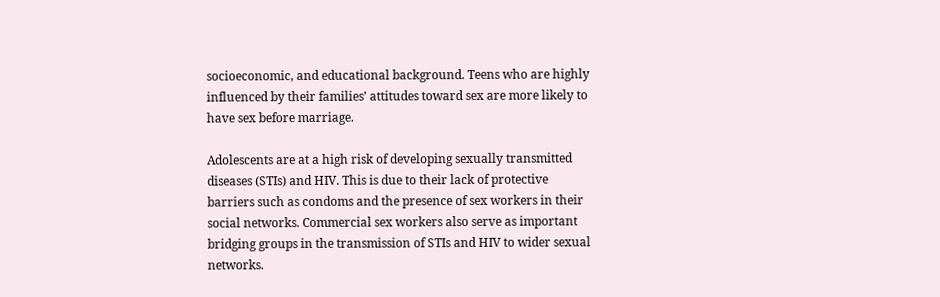socioeconomic, and educational background. Teens who are highly influenced by their families’ attitudes toward sex are more likely to have sex before marriage.

Adolescents are at a high risk of developing sexually transmitted diseases (STIs) and HIV. This is due to their lack of protective barriers such as condoms and the presence of sex workers in their social networks. Commercial sex workers also serve as important bridging groups in the transmission of STIs and HIV to wider sexual networks.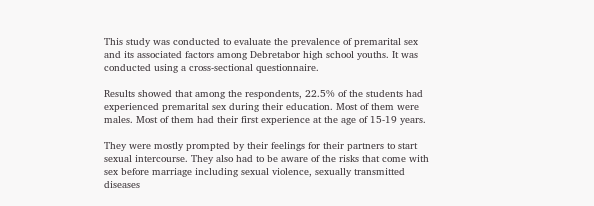This study was conducted to evaluate the prevalence of premarital sex and its associated factors among Debretabor high school youths. It was conducted using a cross-sectional questionnaire.

Results showed that among the respondents, 22.5% of the students had experienced premarital sex during their education. Most of them were males. Most of them had their first experience at the age of 15-19 years.

They were mostly prompted by their feelings for their partners to start sexual intercourse. They also had to be aware of the risks that come with sex before marriage including sexual violence, sexually transmitted diseases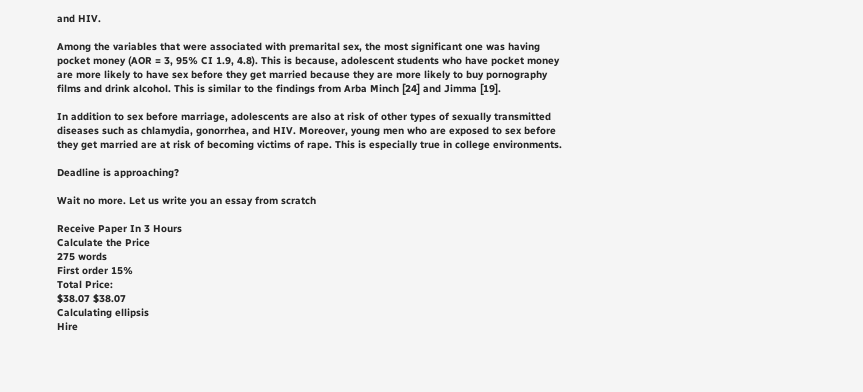and HIV.

Among the variables that were associated with premarital sex, the most significant one was having pocket money (AOR = 3, 95% CI 1.9, 4.8). This is because, adolescent students who have pocket money are more likely to have sex before they get married because they are more likely to buy pornography films and drink alcohol. This is similar to the findings from Arba Minch [24] and Jimma [19].

In addition to sex before marriage, adolescents are also at risk of other types of sexually transmitted diseases such as chlamydia, gonorrhea, and HIV. Moreover, young men who are exposed to sex before they get married are at risk of becoming victims of rape. This is especially true in college environments.

Deadline is approaching?

Wait no more. Let us write you an essay from scratch

Receive Paper In 3 Hours
Calculate the Price
275 words
First order 15%
Total Price:
$38.07 $38.07
Calculating ellipsis
Hire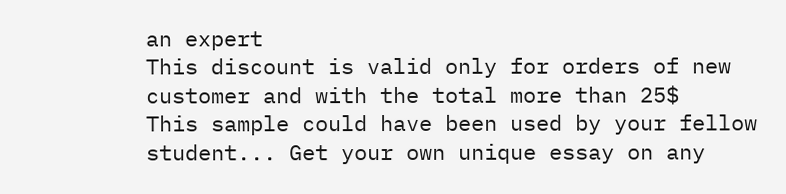an expert
This discount is valid only for orders of new customer and with the total more than 25$
This sample could have been used by your fellow student... Get your own unique essay on any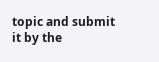topic and submit it by the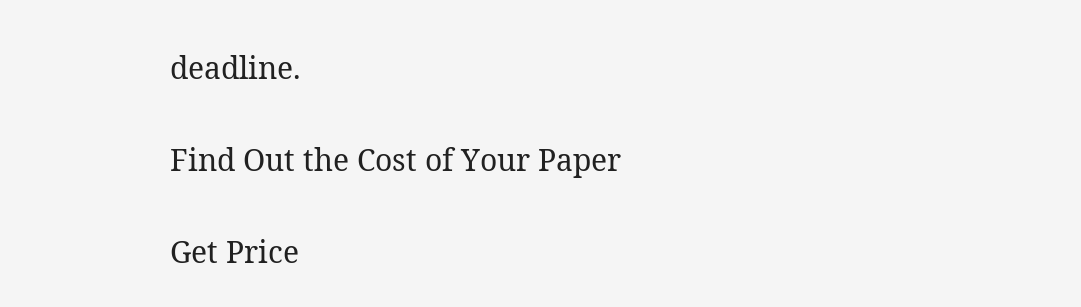deadline.

Find Out the Cost of Your Paper

Get Price